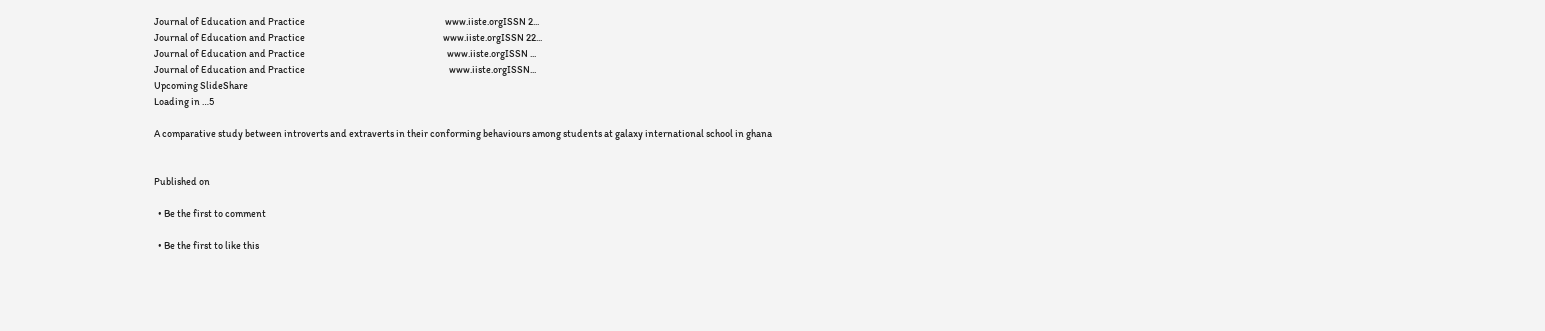Journal of Education and Practice                                                                      www.iiste.orgISSN 2...
Journal of Education and Practice                                                                     www.iiste.orgISSN 22...
Journal of Education and Practice                                                                       www.iiste.orgISSN ...
Journal of Education and Practice                                                                        www.iiste.orgISSN...
Upcoming SlideShare
Loading in …5

A comparative study between introverts and extraverts in their conforming behaviours among students at galaxy international school in ghana


Published on

  • Be the first to comment

  • Be the first to like this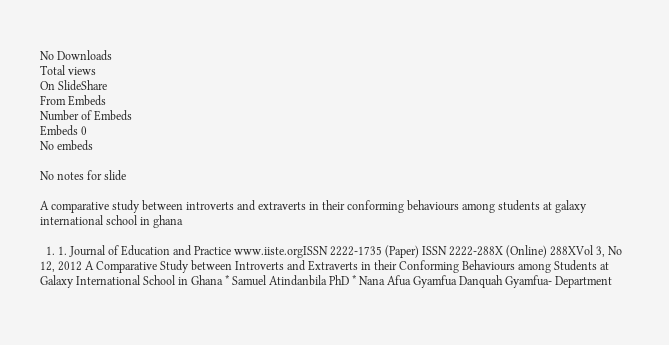No Downloads
Total views
On SlideShare
From Embeds
Number of Embeds
Embeds 0
No embeds

No notes for slide

A comparative study between introverts and extraverts in their conforming behaviours among students at galaxy international school in ghana

  1. 1. Journal of Education and Practice www.iiste.orgISSN 2222-1735 (Paper) ISSN 2222-288X (Online) 288XVol 3, No 12, 2012 A Comparative Study between Introverts and Extraverts in their Conforming Behaviours among Students at Galaxy International School in Ghana * Samuel Atindanbila PhD * Nana Afua Gyamfua Danquah Gyamfua- Department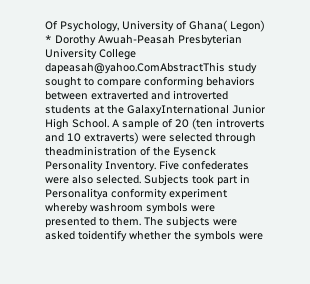Of Psychology, University of Ghana( Legon) * Dorothy Awuah-Peasah Presbyterian University College dapeasah@yahoo.ComAbstractThis study sought to compare conforming behaviors between extraverted and introverted students at the GalaxyInternational Junior High School. A sample of 20 (ten introverts and 10 extraverts) were selected through theadministration of the Eysenck Personality Inventory. Five confederates were also selected. Subjects took part in Personalitya conformity experiment whereby washroom symbols were presented to them. The subjects were asked toidentify whether the symbols were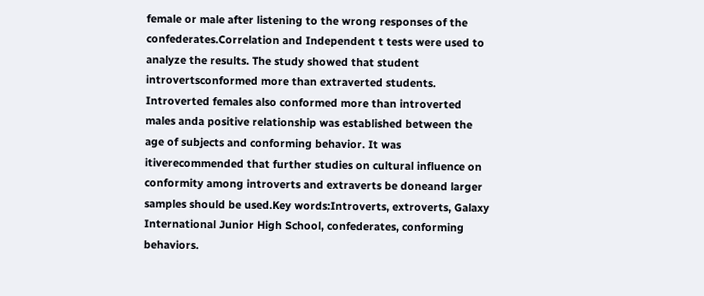female or male after listening to the wrong responses of the confederates.Correlation and Independent t tests were used to analyze the results. The study showed that student introvertsconformed more than extraverted students. Introverted females also conformed more than introverted males anda positive relationship was established between the age of subjects and conforming behavior. It was itiverecommended that further studies on cultural influence on conformity among introverts and extraverts be doneand larger samples should be used.Key words:Introverts, extroverts, Galaxy International Junior High School, confederates, conforming behaviors.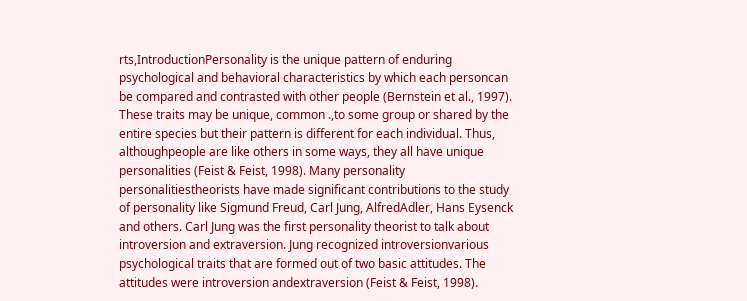rts,IntroductionPersonality is the unique pattern of enduring psychological and behavioral characteristics by which each personcan be compared and contrasted with other people (Bernstein et al., 1997). These traits may be unique, common .,to some group or shared by the entire species but their pattern is different for each individual. Thus, althoughpeople are like others in some ways, they all have unique personalities (Feist & Feist, 1998). Many personality personalitiestheorists have made significant contributions to the study of personality like Sigmund Freud, Carl Jung, AlfredAdler, Hans Eysenck and others. Carl Jung was the first personality theorist to talk about introversion and extraversion. Jung recognized introversionvarious psychological traits that are formed out of two basic attitudes. The attitudes were introversion andextraversion (Feist & Feist, 1998).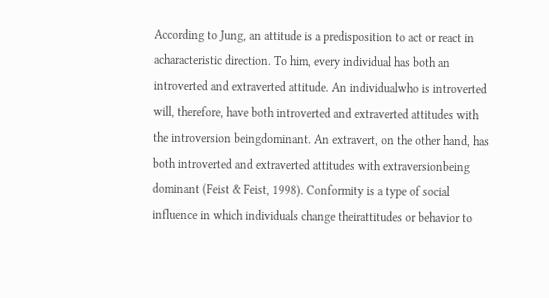According to Jung, an attitude is a predisposition to act or react in acharacteristic direction. To him, every individual has both an introverted and extraverted attitude. An individualwho is introverted will, therefore, have both introverted and extraverted attitudes with the introversion beingdominant. An extravert, on the other hand, has both introverted and extraverted attitudes with extraversionbeing dominant (Feist & Feist, 1998). Conformity is a type of social influence in which individuals change theirattitudes or behavior to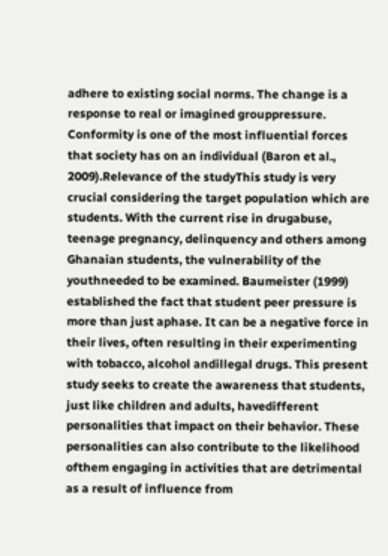adhere to existing social norms. The change is a response to real or imagined grouppressure. Conformity is one of the most influential forces that society has on an individual (Baron et al., 2009).Relevance of the studyThis study is very crucial considering the target population which are students. With the current rise in drugabuse, teenage pregnancy, delinquency and others among Ghanaian students, the vulnerability of the youthneeded to be examined. Baumeister (1999) established the fact that student peer pressure is more than just aphase. It can be a negative force in their lives, often resulting in their experimenting with tobacco, alcohol andillegal drugs. This present study seeks to create the awareness that students, just like children and adults, havedifferent personalities that impact on their behavior. These personalities can also contribute to the likelihood ofthem engaging in activities that are detrimental as a result of influence from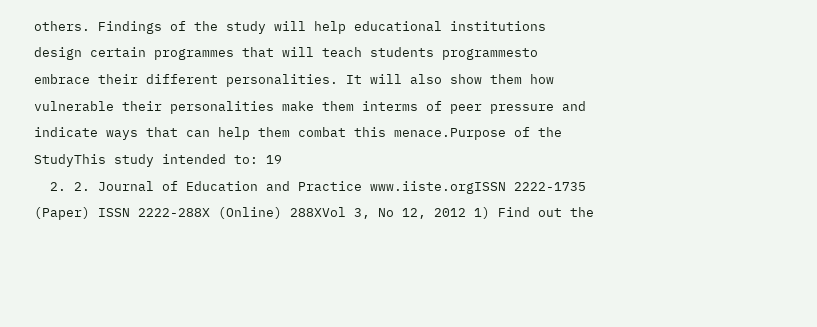others. Findings of the study will help educational institutions design certain programmes that will teach students programmesto embrace their different personalities. It will also show them how vulnerable their personalities make them interms of peer pressure and indicate ways that can help them combat this menace.Purpose of the StudyThis study intended to: 19
  2. 2. Journal of Education and Practice www.iiste.orgISSN 2222-1735 (Paper) ISSN 2222-288X (Online) 288XVol 3, No 12, 2012 1) Find out the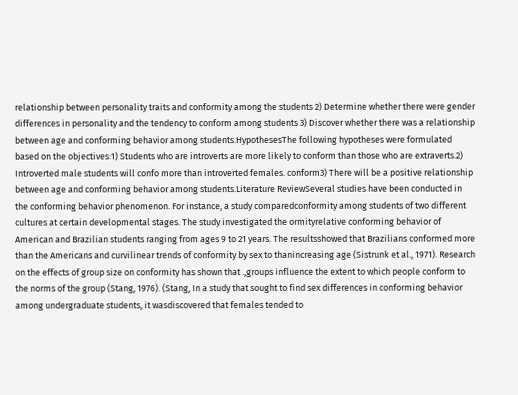relationship between personality traits and conformity among the students 2) Determine whether there were gender differences in personality and the tendency to conform among students 3) Discover whether there was a relationship between age and conforming behavior among students.HypothesesThe following hypotheses were formulated based on the objectives:1) Students who are introverts are more likely to conform than those who are extraverts.2) Introverted male students will confo more than introverted females. conform3) There will be a positive relationship between age and conforming behavior among students.Literature ReviewSeveral studies have been conducted in the conforming behavior phenomenon. For instance, a study comparedconformity among students of two different cultures at certain developmental stages. The study investigated the ormityrelative conforming behavior of American and Brazilian students ranging from ages 9 to 21 years. The resultsshowed that Brazilians conformed more than the Americans and curvilinear trends of conformity by sex to thanincreasing age (Sistrunk et al., 1971). Research on the effects of group size on conformity has shown that .,groups influence the extent to which people conform to the norms of the group (Stang, 1976). (Stang, In a study that sought to find sex differences in conforming behavior among undergraduate students, it wasdiscovered that females tended to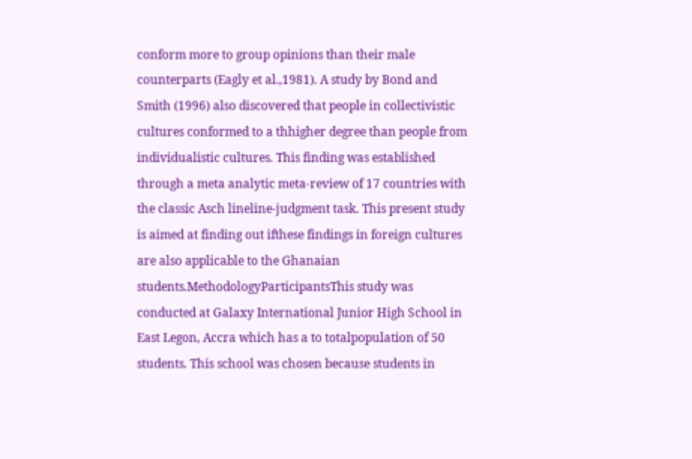conform more to group opinions than their male counterparts (Eagly et al.,1981). A study by Bond and Smith (1996) also discovered that people in collectivistic cultures conformed to a thhigher degree than people from individualistic cultures. This finding was established through a meta analytic meta-review of 17 countries with the classic Asch lineline-judgment task. This present study is aimed at finding out ifthese findings in foreign cultures are also applicable to the Ghanaian students.MethodologyParticipantsThis study was conducted at Galaxy International Junior High School in East Legon, Accra which has a to totalpopulation of 50 students. This school was chosen because students in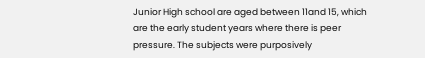Junior High school are aged between 11and 15, which are the early student years where there is peer pressure. The subjects were purposively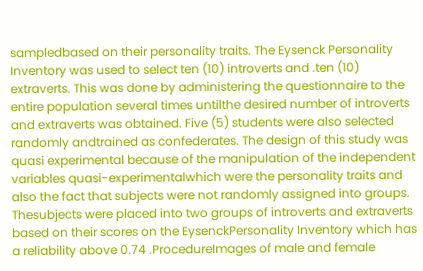sampledbased on their personality traits. The Eysenck Personality Inventory was used to select ten (10) introverts and .ten (10) extraverts. This was done by administering the questionnaire to the entire population several times untilthe desired number of introverts and extraverts was obtained. Five (5) students were also selected randomly andtrained as confederates. The design of this study was quasi experimental because of the manipulation of the independent variables quasi-experimentalwhich were the personality traits and also the fact that subjects were not randomly assigned into groups. Thesubjects were placed into two groups of introverts and extraverts based on their scores on the EysenckPersonality Inventory which has a reliability above 0.74 .ProcedureImages of male and female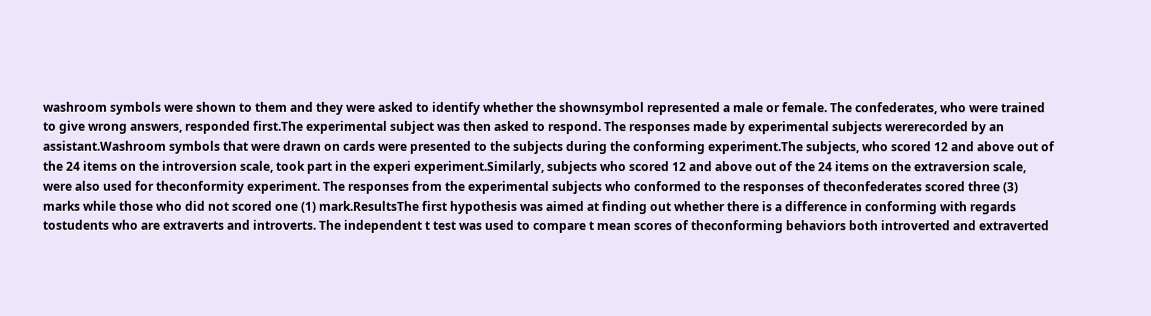washroom symbols were shown to them and they were asked to identify whether the shownsymbol represented a male or female. The confederates, who were trained to give wrong answers, responded first.The experimental subject was then asked to respond. The responses made by experimental subjects wererecorded by an assistant.Washroom symbols that were drawn on cards were presented to the subjects during the conforming experiment.The subjects, who scored 12 and above out of the 24 items on the introversion scale, took part in the experi experiment.Similarly, subjects who scored 12 and above out of the 24 items on the extraversion scale, were also used for theconformity experiment. The responses from the experimental subjects who conformed to the responses of theconfederates scored three (3) marks while those who did not scored one (1) mark.ResultsThe first hypothesis was aimed at finding out whether there is a difference in conforming with regards tostudents who are extraverts and introverts. The independent t test was used to compare t mean scores of theconforming behaviors both introverted and extraverted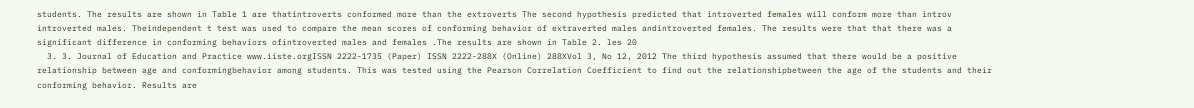students. The results are shown in Table 1 are thatintroverts conformed more than the extroverts The second hypothesis predicted that introverted females will conform more than introv introverted males. Theindependent t test was used to compare the mean scores of conforming behavior of extraverted males andintroverted females. The results were that that there was a significant difference in conforming behaviors ofintroverted males and females .The results are shown in Table 2. les 20
  3. 3. Journal of Education and Practice www.iiste.orgISSN 2222-1735 (Paper) ISSN 2222-288X (Online) 288XVol 3, No 12, 2012 The third hypothesis assumed that there would be a positive relationship between age and conformingbehavior among students. This was tested using the Pearson Correlation Coefficient to find out the relationshipbetween the age of the students and their conforming behavior. Results are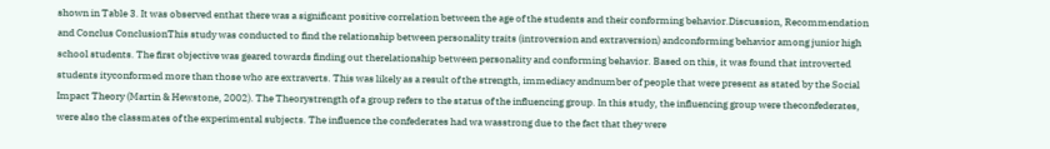shown in Table 3. It was observed enthat there was a significant positive correlation between the age of the students and their conforming behavior.Discussion, Recommendation and Conclus ConclusionThis study was conducted to find the relationship between personality traits (introversion and extraversion) andconforming behavior among junior high school students. The first objective was geared towards finding out therelationship between personality and conforming behavior. Based on this, it was found that introverted students ityconformed more than those who are extraverts. This was likely as a result of the strength, immediacy andnumber of people that were present as stated by the Social Impact Theory (Martin & Hewstone, 2002). The Theorystrength of a group refers to the status of the influencing group. In this study, the influencing group were theconfederates, were also the classmates of the experimental subjects. The influence the confederates had wa wasstrong due to the fact that they were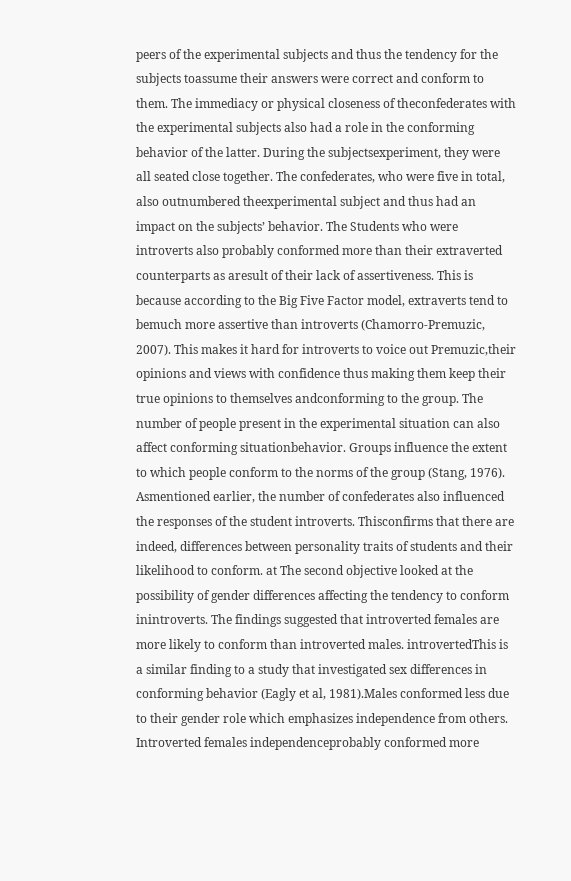peers of the experimental subjects and thus the tendency for the subjects toassume their answers were correct and conform to them. The immediacy or physical closeness of theconfederates with the experimental subjects also had a role in the conforming behavior of the latter. During the subjectsexperiment, they were all seated close together. The confederates, who were five in total, also outnumbered theexperimental subject and thus had an impact on the subjects’ behavior. The Students who were introverts also probably conformed more than their extraverted counterparts as aresult of their lack of assertiveness. This is because according to the Big Five Factor model, extraverts tend to bemuch more assertive than introverts (Chamorro-Premuzic, 2007). This makes it hard for introverts to voice out Premuzic,their opinions and views with confidence thus making them keep their true opinions to themselves andconforming to the group. The number of people present in the experimental situation can also affect conforming situationbehavior. Groups influence the extent to which people conform to the norms of the group (Stang, 1976). Asmentioned earlier, the number of confederates also influenced the responses of the student introverts. Thisconfirms that there are indeed, differences between personality traits of students and their likelihood to conform. at The second objective looked at the possibility of gender differences affecting the tendency to conform inintroverts. The findings suggested that introverted females are more likely to conform than introverted males. introvertedThis is a similar finding to a study that investigated sex differences in conforming behavior (Eagly et al, 1981).Males conformed less due to their gender role which emphasizes independence from others. Introverted females independenceprobably conformed more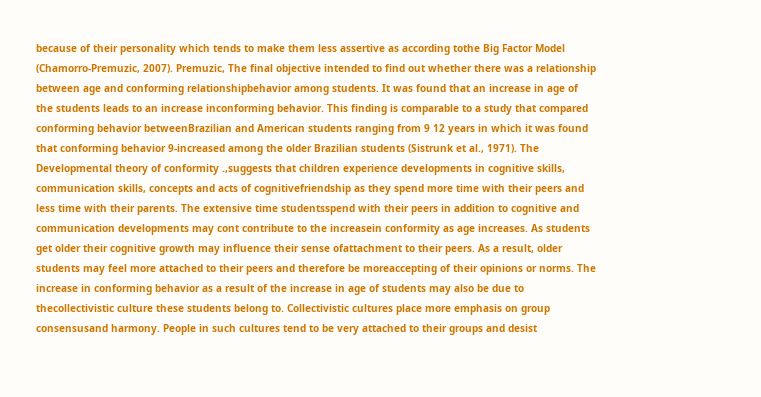because of their personality which tends to make them less assertive as according tothe Big Factor Model (Chamorro-Premuzic, 2007). Premuzic, The final objective intended to find out whether there was a relationship between age and conforming relationshipbehavior among students. It was found that an increase in age of the students leads to an increase inconforming behavior. This finding is comparable to a study that compared conforming behavior betweenBrazilian and American students ranging from 9 12 years in which it was found that conforming behavior 9-increased among the older Brazilian students (Sistrunk et al., 1971). The Developmental theory of conformity .,suggests that children experience developments in cognitive skills, communication skills, concepts and acts of cognitivefriendship as they spend more time with their peers and less time with their parents. The extensive time studentsspend with their peers in addition to cognitive and communication developments may cont contribute to the increasein conformity as age increases. As students get older their cognitive growth may influence their sense ofattachment to their peers. As a result, older students may feel more attached to their peers and therefore be moreaccepting of their opinions or norms. The increase in conforming behavior as a result of the increase in age of students may also be due to thecollectivistic culture these students belong to. Collectivistic cultures place more emphasis on group consensusand harmony. People in such cultures tend to be very attached to their groups and desist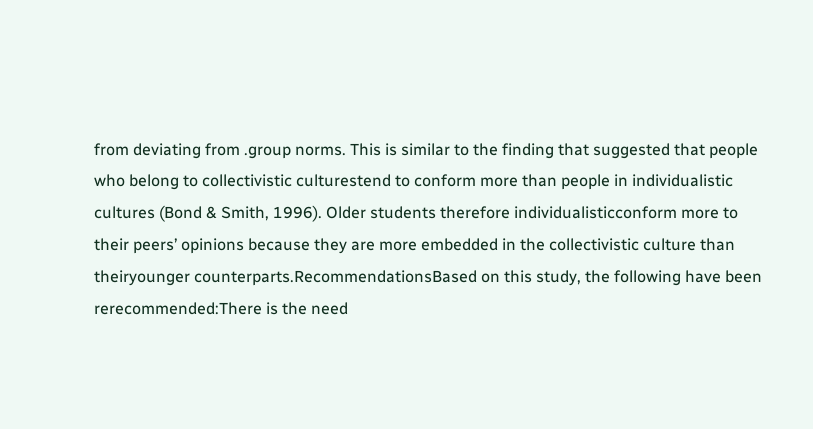from deviating from .group norms. This is similar to the finding that suggested that people who belong to collectivistic culturestend to conform more than people in individualistic cultures (Bond & Smith, 1996). Older students therefore individualisticconform more to their peers’ opinions because they are more embedded in the collectivistic culture than theiryounger counterparts.RecommendationsBased on this study, the following have been rerecommended:There is the need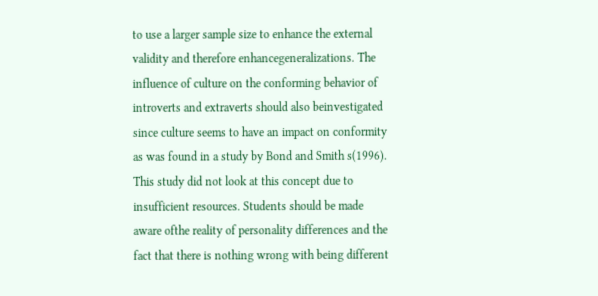to use a larger sample size to enhance the external validity and therefore enhancegeneralizations. The influence of culture on the conforming behavior of introverts and extraverts should also beinvestigated since culture seems to have an impact on conformity as was found in a study by Bond and Smith s(1996). This study did not look at this concept due to insufficient resources. Students should be made aware ofthe reality of personality differences and the fact that there is nothing wrong with being different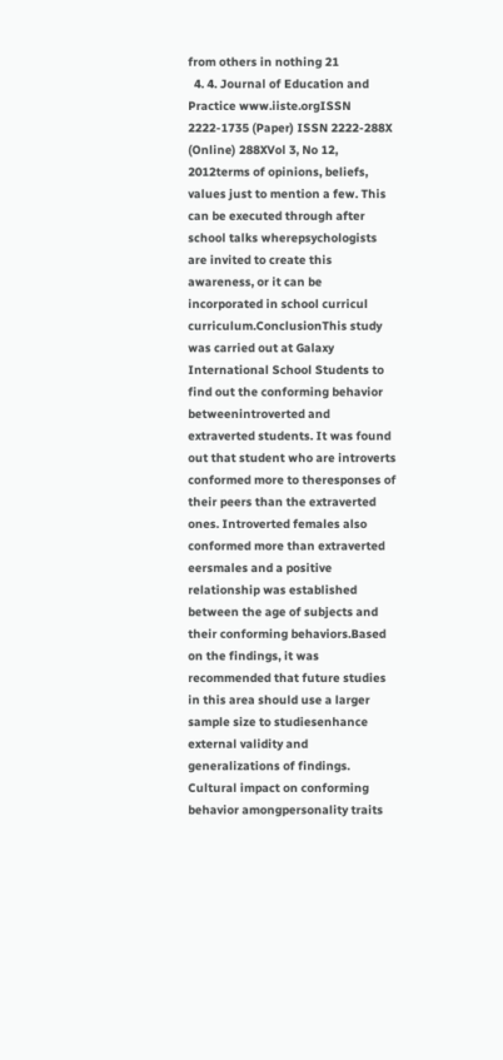from others in nothing 21
  4. 4. Journal of Education and Practice www.iiste.orgISSN 2222-1735 (Paper) ISSN 2222-288X (Online) 288XVol 3, No 12, 2012terms of opinions, beliefs, values just to mention a few. This can be executed through after school talks wherepsychologists are invited to create this awareness, or it can be incorporated in school curricul curriculum.ConclusionThis study was carried out at Galaxy International School Students to find out the conforming behavior betweenintroverted and extraverted students. It was found out that student who are introverts conformed more to theresponses of their peers than the extraverted ones. Introverted females also conformed more than extraverted eersmales and a positive relationship was established between the age of subjects and their conforming behaviors.Based on the findings, it was recommended that future studies in this area should use a larger sample size to studiesenhance external validity and generalizations of findings. Cultural impact on conforming behavior amongpersonality traits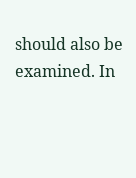should also be examined. In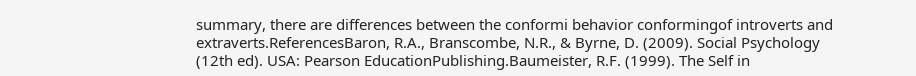summary, there are differences between the conformi behavior conformingof introverts and extraverts.ReferencesBaron, R.A., Branscombe, N.R., & Byrne, D. (2009). Social Psychology (12th ed). USA: Pearson EducationPublishing.Baumeister, R.F. (1999). The Self in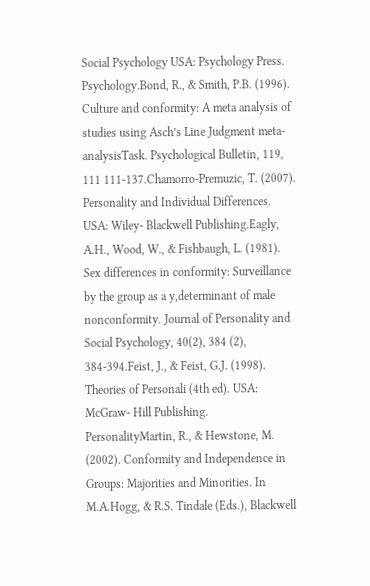Social Psychology USA: Psychology Press. Psychology.Bond, R., & Smith, P.B. (1996). Culture and conformity: A meta analysis of studies using Asch’s Line Judgment meta-analysisTask. Psychological Bulletin, 119, 111 111-137.Chamorro-Premuzic, T. (2007). Personality and Individual Differences. USA: Wiley- Blackwell Publishing.Eagly, A.H., Wood, W., & Fishbaugh, L. (1981). Sex differences in conformity: Surveillance by the group as a y,determinant of male nonconformity. Journal of Personality and Social Psychology, 40(2), 384 (2), 384-394.Feist, J., & Feist, G.J. (1998). Theories of Personali (4th ed). USA: McGraw- Hill Publishing. PersonalityMartin, R., & Hewstone, M. (2002). Conformity and Independence in Groups: Majorities and Minorities. In M.A.Hogg, & R.S. Tindale (Eds.), Blackwell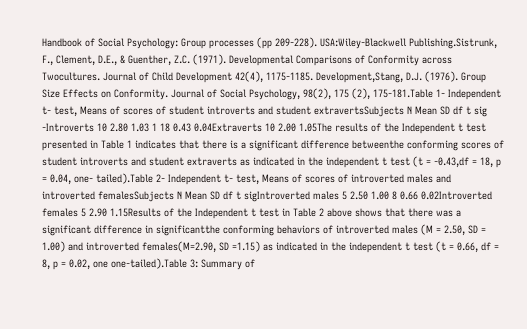Handbook of Social Psychology: Group processes (pp 209-228). USA:Wiley-Blackwell Publishing.Sistrunk, F., Clement, D.E., & Guenther, Z.C. (1971). Developmental Comparisons of Conformity across Twocultures. Journal of Child Development 42(4), 1175-1185. Development,Stang, D.J. (1976). Group Size Effects on Conformity. Journal of Social Psychology, 98(2), 175 (2), 175-181.Table 1- Independent t- test, Means of scores of student introverts and student extravertsSubjects N Mean SD df t sig -Introverts 10 2.80 1.03 1 18 0.43 0.04Extraverts 10 2.00 1.05The results of the Independent t test presented in Table 1 indicates that there is a significant difference betweenthe conforming scores of student introverts and student extraverts as indicated in the independent t test (t = -0.43,df = 18, p = 0.04, one- tailed).Table 2- Independent t- test, Means of scores of introverted males and introverted femalesSubjects N Mean SD df t sigIntroverted males 5 2.50 1.00 8 0.66 0.02Introverted females 5 2.90 1.15Results of the Independent t test in Table 2 above shows that there was a significant difference in significantthe conforming behaviors of introverted males (M = 2.50, SD = 1.00) and introverted females(M=2.90, SD =1.15) as indicated in the independent t test (t = 0.66, df = 8, p = 0.02, one one-tailed).Table 3: Summary of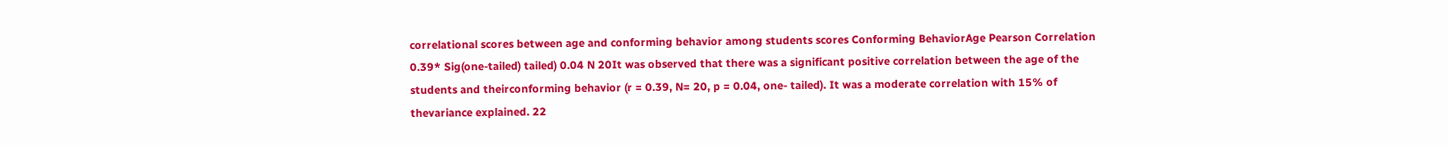correlational scores between age and conforming behavior among students scores Conforming BehaviorAge Pearson Correlation 0.39* Sig(one-tailed) tailed) 0.04 N 20It was observed that there was a significant positive correlation between the age of the students and theirconforming behavior (r = 0.39, N= 20, p = 0.04, one- tailed). It was a moderate correlation with 15% of thevariance explained. 22